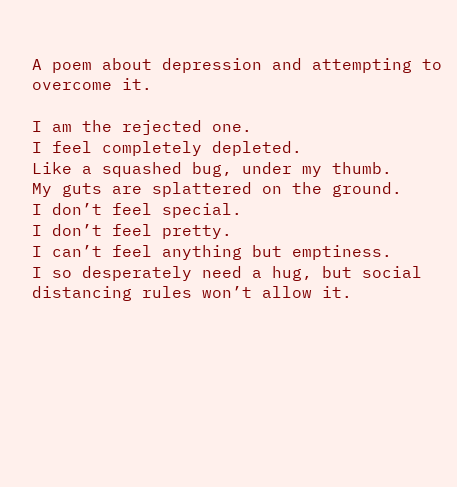A poem about depression and attempting to overcome it.

I am the rejected one.
I feel completely depleted.
Like a squashed bug, under my thumb.
My guts are splattered on the ground.
I don’t feel special.
I don’t feel pretty.
I can’t feel anything but emptiness.
I so desperately need a hug, but social distancing rules won’t allow it.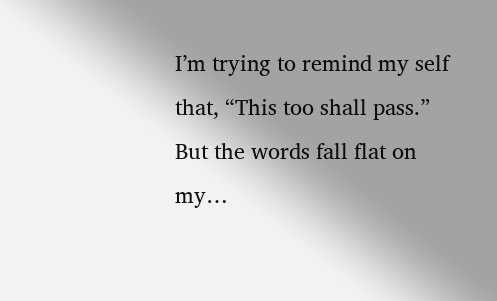I’m trying to remind my self that, “This too shall pass.”
But the words fall flat on my…